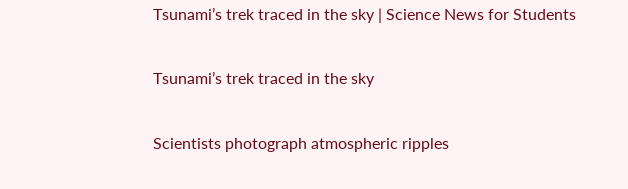Tsunami’s trek traced in the sky | Science News for Students

Tsunami’s trek traced in the sky

Scientists photograph atmospheric ripples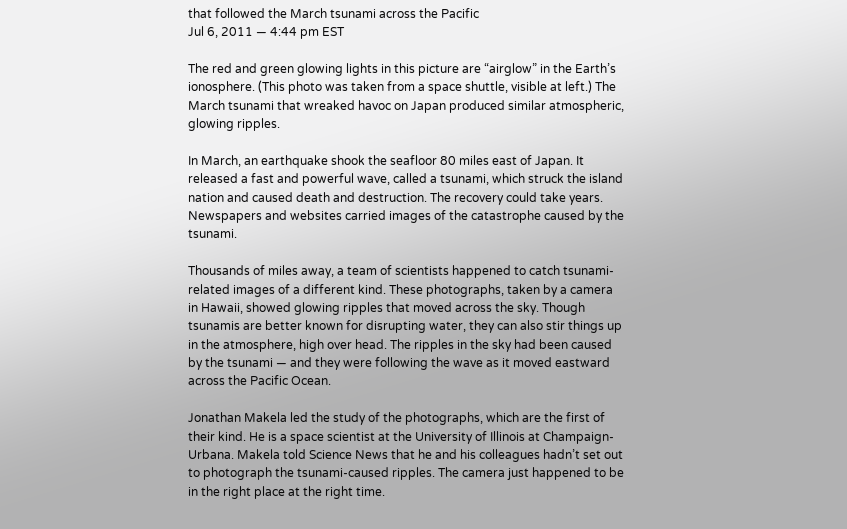that followed the March tsunami across the Pacific
Jul 6, 2011 — 4:44 pm EST

The red and green glowing lights in this picture are “airglow” in the Earth’s ionosphere. (This photo was taken from a space shuttle, visible at left.) The March tsunami that wreaked havoc on Japan produced similar atmospheric, glowing ripples.

In March, an earthquake shook the seafloor 80 miles east of Japan. It released a fast and powerful wave, called a tsunami, which struck the island nation and caused death and destruction. The recovery could take years. Newspapers and websites carried images of the catastrophe caused by the tsunami.

Thousands of miles away, a team of scientists happened to catch tsunami-related images of a different kind. These photographs, taken by a camera in Hawaii, showed glowing ripples that moved across the sky. Though tsunamis are better known for disrupting water, they can also stir things up in the atmosphere, high over head. The ripples in the sky had been caused by the tsunami — and they were following the wave as it moved eastward across the Pacific Ocean.

Jonathan Makela led the study of the photographs, which are the first of their kind. He is a space scientist at the University of Illinois at Champaign-Urbana. Makela told Science News that he and his colleagues hadn’t set out to photograph the tsunami-caused ripples. The camera just happened to be in the right place at the right time.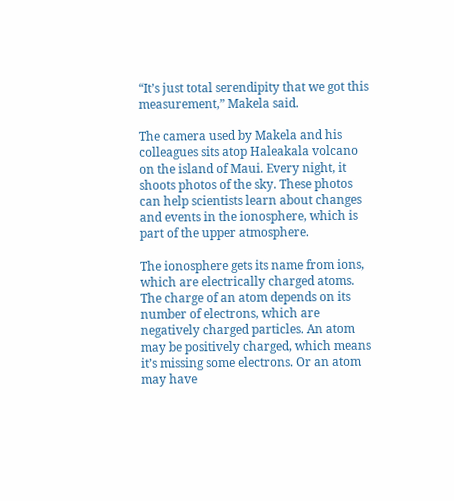“It’s just total serendipity that we got this measurement,” Makela said.

The camera used by Makela and his colleagues sits atop Haleakala volcano on the island of Maui. Every night, it shoots photos of the sky. These photos can help scientists learn about changes and events in the ionosphere, which is part of the upper atmosphere.

The ionosphere gets its name from ions, which are electrically charged atoms. The charge of an atom depends on its number of electrons, which are negatively charged particles. An atom may be positively charged, which means it’s missing some electrons. Or an atom may have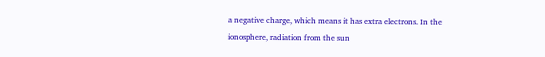a negative charge, which means it has extra electrons. In the ionosphere, radiation from the sun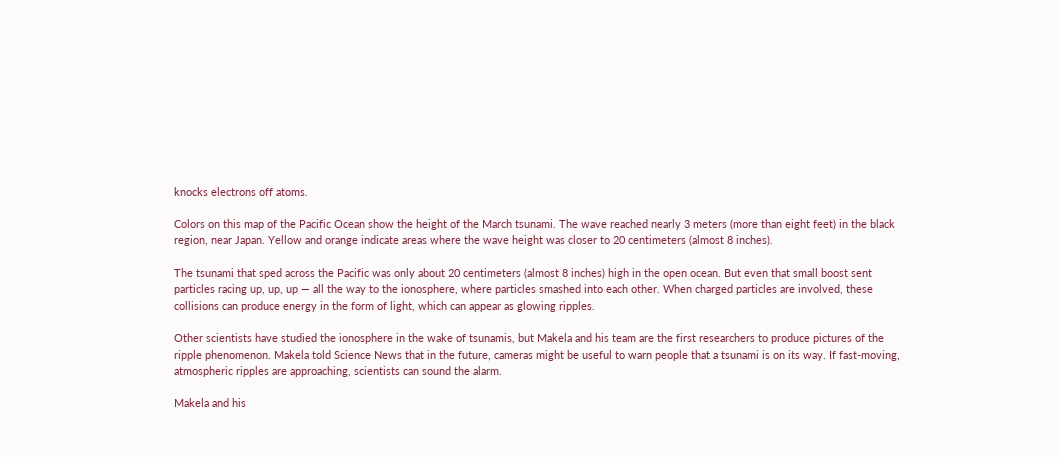knocks electrons off atoms.

Colors on this map of the Pacific Ocean show the height of the March tsunami. The wave reached nearly 3 meters (more than eight feet) in the black region, near Japan. Yellow and orange indicate areas where the wave height was closer to 20 centimeters (almost 8 inches).

The tsunami that sped across the Pacific was only about 20 centimeters (almost 8 inches) high in the open ocean. But even that small boost sent particles racing up, up, up — all the way to the ionosphere, where particles smashed into each other. When charged particles are involved, these collisions can produce energy in the form of light, which can appear as glowing ripples.

Other scientists have studied the ionosphere in the wake of tsunamis, but Makela and his team are the first researchers to produce pictures of the ripple phenomenon. Makela told Science News that in the future, cameras might be useful to warn people that a tsunami is on its way. If fast-moving, atmospheric ripples are approaching, scientists can sound the alarm.

Makela and his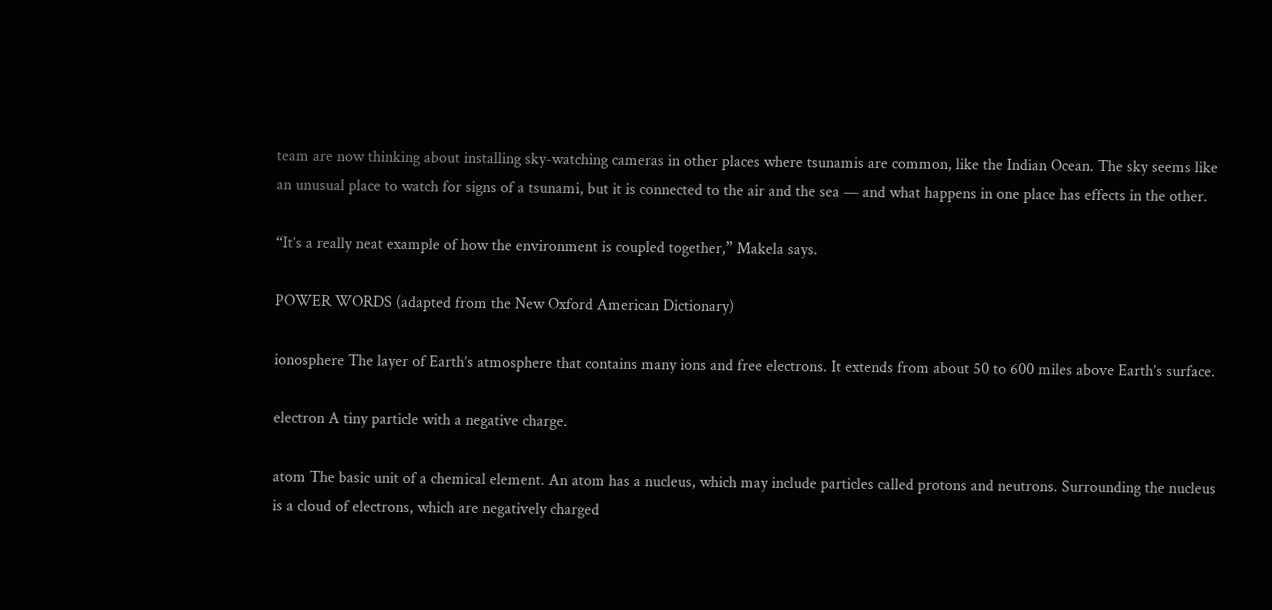team are now thinking about installing sky-watching cameras in other places where tsunamis are common, like the Indian Ocean. The sky seems like an unusual place to watch for signs of a tsunami, but it is connected to the air and the sea — and what happens in one place has effects in the other.

“It’s a really neat example of how the environment is coupled together,” Makela says.

POWER WORDS (adapted from the New Oxford American Dictionary)

ionosphere The layer of Earth’s atmosphere that contains many ions and free electrons. It extends from about 50 to 600 miles above Earth’s surface.

electron A tiny particle with a negative charge.

atom The basic unit of a chemical element. An atom has a nucleus, which may include particles called protons and neutrons. Surrounding the nucleus is a cloud of electrons, which are negatively charged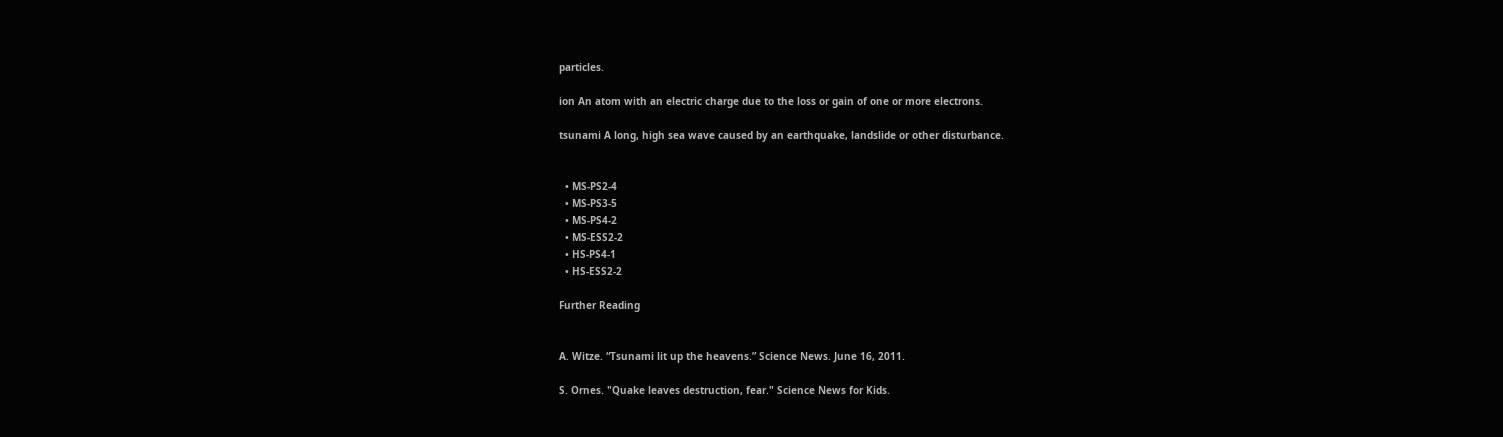particles.

ion An atom with an electric charge due to the loss or gain of one or more electrons.

tsunami A long, high sea wave caused by an earthquake, landslide or other disturbance.


  • MS-PS2-4
  • MS-PS3-5
  • MS-PS4-2
  • MS-ESS2-2
  • HS-PS4-1
  • HS-ESS2-2

Further Reading


A. Witze. “Tsunami lit up the heavens.” Science News. June 16, 2011.

S. Ornes. "Quake leaves destruction, fear." Science News for Kids.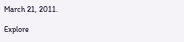March 21, 2011.

Explore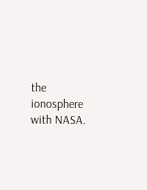the ionosphere with NASA.